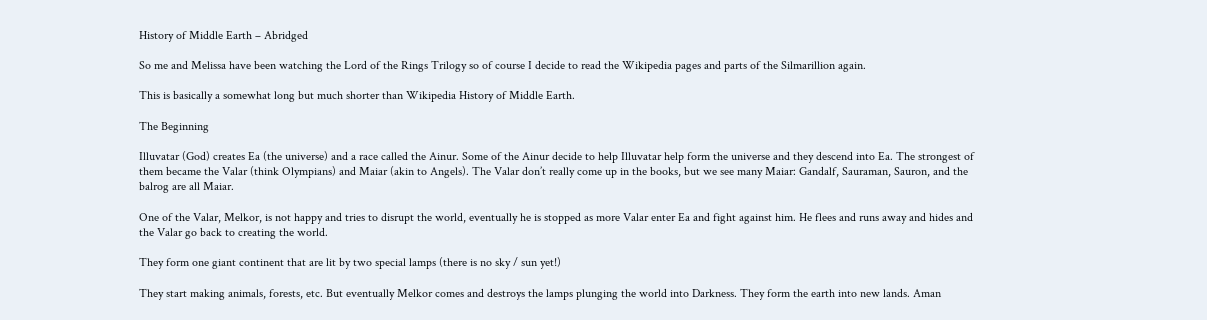History of Middle Earth – Abridged

So me and Melissa have been watching the Lord of the Rings Trilogy so of course I decide to read the Wikipedia pages and parts of the Silmarillion again.

This is basically a somewhat long but much shorter than Wikipedia History of Middle Earth.

The Beginning

Illuvatar (God) creates Ea (the universe) and a race called the Ainur. Some of the Ainur decide to help Illuvatar help form the universe and they descend into Ea. The strongest of them became the Valar (think Olympians) and Maiar (akin to Angels). The Valar don’t really come up in the books, but we see many Maiar: Gandalf, Sauraman, Sauron, and the balrog are all Maiar.

One of the Valar, Melkor, is not happy and tries to disrupt the world, eventually he is stopped as more Valar enter Ea and fight against him. He flees and runs away and hides and the Valar go back to creating the world.

They form one giant continent that are lit by two special lamps (there is no sky / sun yet!)

They start making animals, forests, etc. But eventually Melkor comes and destroys the lamps plunging the world into Darkness. They form the earth into new lands. Aman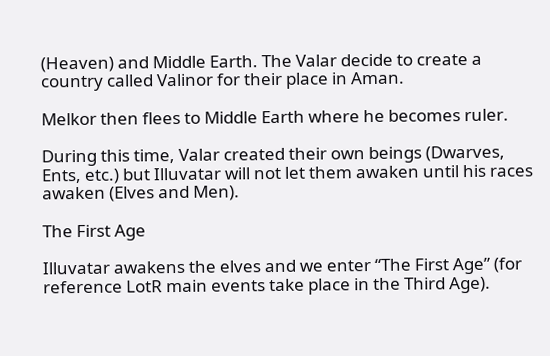(Heaven) and Middle Earth. The Valar decide to create a country called Valinor for their place in Aman.

Melkor then flees to Middle Earth where he becomes ruler.

During this time, Valar created their own beings (Dwarves, Ents, etc.) but Illuvatar will not let them awaken until his races awaken (Elves and Men).

The First Age

Illuvatar awakens the elves and we enter “The First Age” (for reference LotR main events take place in the Third Age).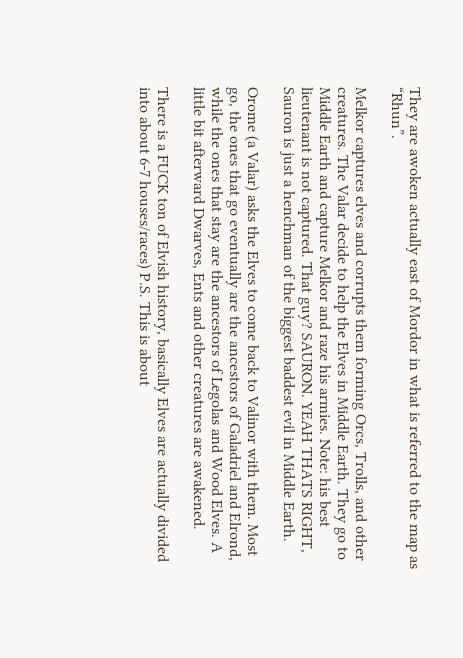They are awoken actually east of Mordor in what is referred to the map as “Rhun”.

Melkor captures elves and corrupts them forming Orcs, Trolls, and other creatures. The Valar decide to help the Elves in Middle Earth. They go to Middle Earth and capture Melkor and raze his armies. Note: his best lieutenant is not captured. That guy? SAURON. YEAH THATS RIGHT, Sauron is just a henchman of the biggest baddest evil in Middle Earth.

Orome (a Valar) asks the Elves to come back to Valinor with them. Most go, the ones that go eventually are the ancestors of Galadriel and Elrond, while the ones that stay are the ancestors of Legolas and Wood Elves. A little bit afterward Dwarves, Ents and other creatures are awakened.

There is a FUCK ton of Elvish history, basically Elves are actually divided into about 6-7 houses/races) P.S. This is about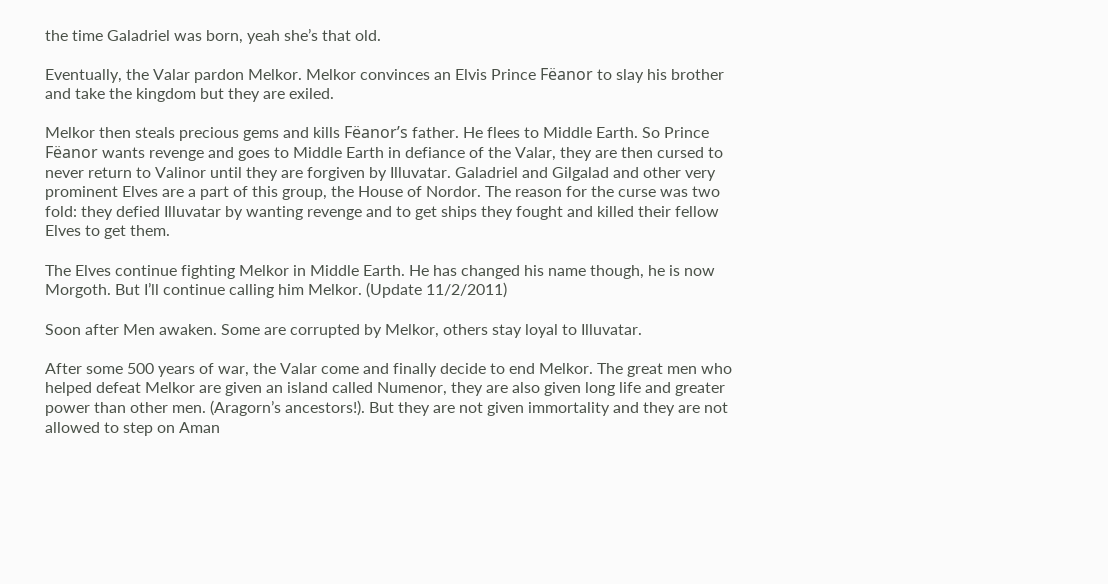the time Galadriel was born, yeah she’s that old.

Eventually, the Valar pardon Melkor. Melkor convinces an Elvis Prince Fëanor to slay his brother and take the kingdom but they are exiled.

Melkor then steals precious gems and kills Fëanor’s father. He flees to Middle Earth. So Prince Fëanor wants revenge and goes to Middle Earth in defiance of the Valar, they are then cursed to never return to Valinor until they are forgiven by Illuvatar. Galadriel and Gilgalad and other very prominent Elves are a part of this group, the House of Nordor. The reason for the curse was two fold: they defied Illuvatar by wanting revenge and to get ships they fought and killed their fellow Elves to get them.

The Elves continue fighting Melkor in Middle Earth. He has changed his name though, he is now Morgoth. But I’ll continue calling him Melkor. (Update 11/2/2011)

Soon after Men awaken. Some are corrupted by Melkor, others stay loyal to Illuvatar.

After some 500 years of war, the Valar come and finally decide to end Melkor. The great men who helped defeat Melkor are given an island called Numenor, they are also given long life and greater power than other men. (Aragorn’s ancestors!). But they are not given immortality and they are not allowed to step on Aman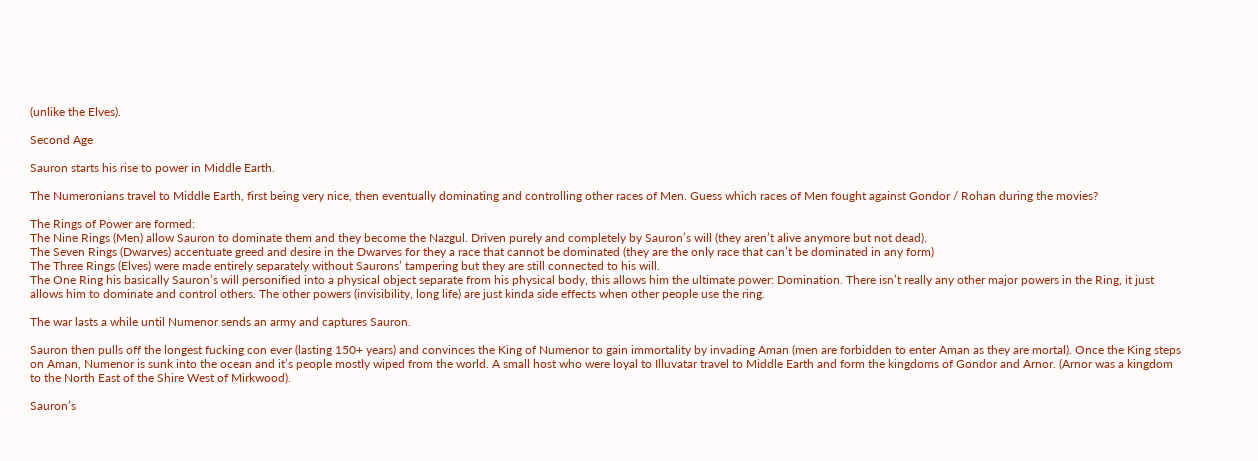(unlike the Elves).

Second Age

Sauron starts his rise to power in Middle Earth.

The Numeronians travel to Middle Earth, first being very nice, then eventually dominating and controlling other races of Men. Guess which races of Men fought against Gondor / Rohan during the movies?

The Rings of Power are formed:
The Nine Rings (Men) allow Sauron to dominate them and they become the Nazgul. Driven purely and completely by Sauron’s will (they aren’t alive anymore but not dead).
The Seven Rings (Dwarves) accentuate greed and desire in the Dwarves for they a race that cannot be dominated (they are the only race that can’t be dominated in any form)
The Three Rings (Elves) were made entirely separately without Saurons’ tampering but they are still connected to his will.
The One Ring his basically Sauron’s will personified into a physical object separate from his physical body, this allows him the ultimate power: Domination. There isn’t really any other major powers in the Ring, it just allows him to dominate and control others. The other powers (invisibility, long life) are just kinda side effects when other people use the ring.

The war lasts a while until Numenor sends an army and captures Sauron.

Sauron then pulls off the longest fucking con ever (lasting 150+ years) and convinces the King of Numenor to gain immortality by invading Aman (men are forbidden to enter Aman as they are mortal). Once the King steps on Aman, Numenor is sunk into the ocean and it’s people mostly wiped from the world. A small host who were loyal to Illuvatar travel to Middle Earth and form the kingdoms of Gondor and Arnor. (Arnor was a kingdom to the North East of the Shire West of Mirkwood).

Sauron’s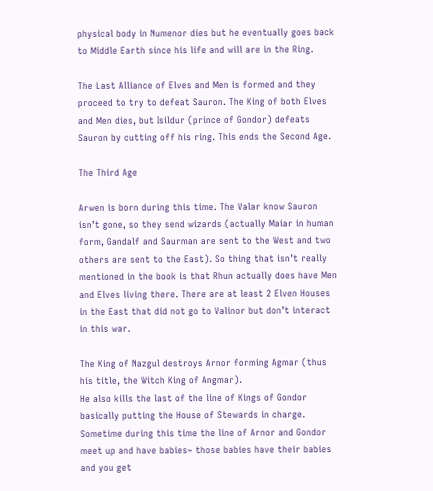physical body in Numenor dies but he eventually goes back to Middle Earth since his life and will are in the Ring.

The Last Alliance of Elves and Men is formed and they proceed to try to defeat Sauron. The King of both Elves and Men dies, but Isildur (prince of Gondor) defeats Sauron by cutting off his ring. This ends the Second Age.

The Third Age

Arwen is born during this time. The Valar know Sauron isn’t gone, so they send wizards (actually Maiar in human form, Gandalf and Saurman are sent to the West and two others are sent to the East). So thing that isn’t really mentioned in the book is that Rhun actually does have Men and Elves living there. There are at least 2 Elven Houses in the East that did not go to Valinor but don’t interact in this war.

The King of Nazgul destroys Arnor forming Agmar (thus his title, the Witch King of Angmar).
He also kills the last of the line of Kings of Gondor basically putting the House of Stewards in charge.
Sometime during this time the line of Arnor and Gondor meet up and have babies~ those babies have their babies and you get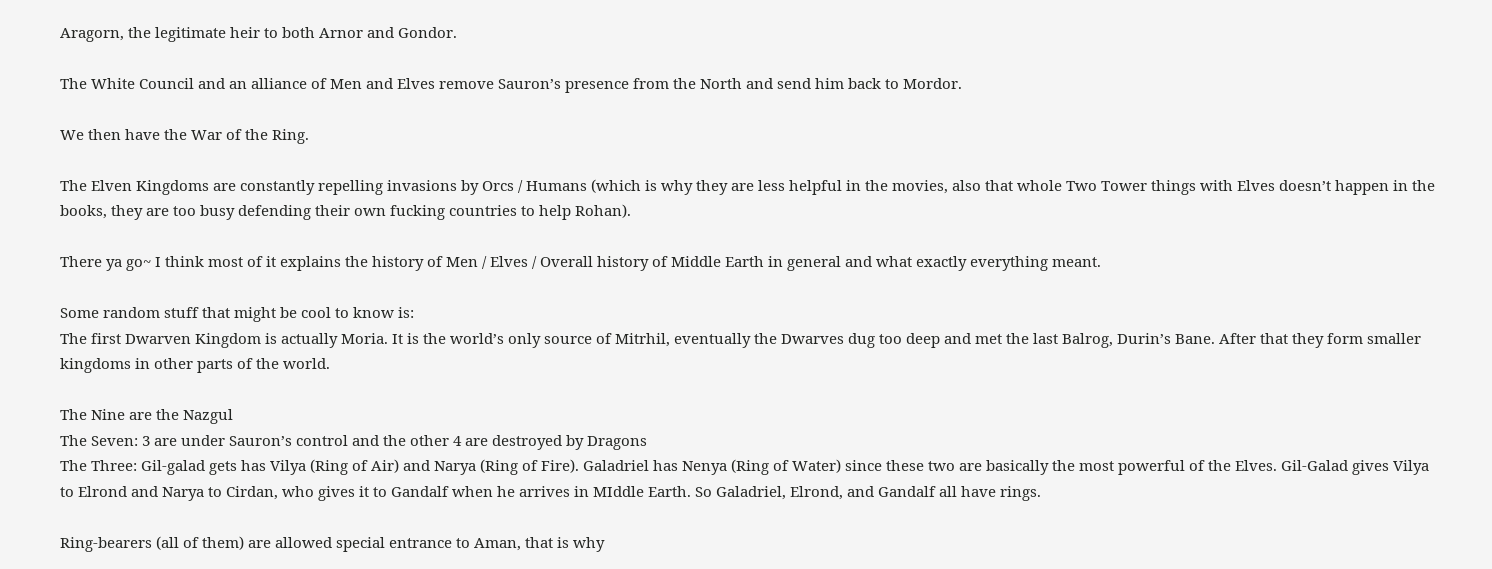Aragorn, the legitimate heir to both Arnor and Gondor.

The White Council and an alliance of Men and Elves remove Sauron’s presence from the North and send him back to Mordor.

We then have the War of the Ring.

The Elven Kingdoms are constantly repelling invasions by Orcs / Humans (which is why they are less helpful in the movies, also that whole Two Tower things with Elves doesn’t happen in the books, they are too busy defending their own fucking countries to help Rohan).

There ya go~ I think most of it explains the history of Men / Elves / Overall history of Middle Earth in general and what exactly everything meant.

Some random stuff that might be cool to know is:
The first Dwarven Kingdom is actually Moria. It is the world’s only source of Mitrhil, eventually the Dwarves dug too deep and met the last Balrog, Durin’s Bane. After that they form smaller kingdoms in other parts of the world.

The Nine are the Nazgul
The Seven: 3 are under Sauron’s control and the other 4 are destroyed by Dragons
The Three: Gil-galad gets has Vilya (Ring of Air) and Narya (Ring of Fire). Galadriel has Nenya (Ring of Water) since these two are basically the most powerful of the Elves. Gil-Galad gives Vilya to Elrond and Narya to Cirdan, who gives it to Gandalf when he arrives in MIddle Earth. So Galadriel, Elrond, and Gandalf all have rings.

Ring-bearers (all of them) are allowed special entrance to Aman, that is why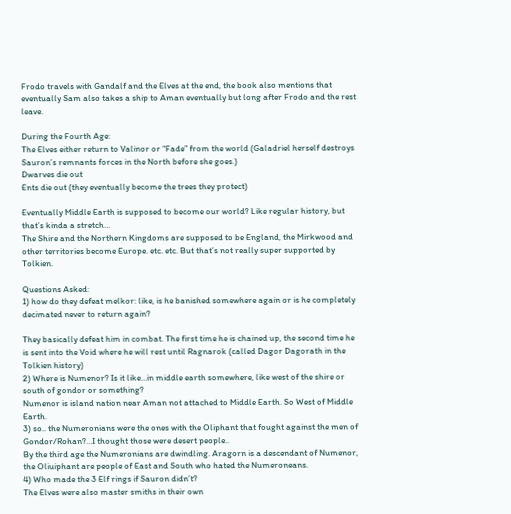Frodo travels with Gandalf and the Elves at the end, the book also mentions that eventually Sam also takes a ship to Aman eventually but long after Frodo and the rest leave.

During the Fourth Age:
The Elves either return to Valinor or “Fade” from the world (Galadriel herself destroys Sauron’s remnants forces in the North before she goes.)
Dwarves die out
Ents die out (they eventually become the trees they protect)

Eventually Middle Earth is supposed to become our world? Like regular history, but that’s kinda a stretch…
The Shire and the Northern Kingdoms are supposed to be England, the Mirkwood and other territories become Europe. etc. etc. But that’s not really super supported by Tolkien.

Questions Asked:
1) how do they defeat melkor: like, is he banished somewhere again or is he completely decimated never to return again?

They basically defeat him in combat. The first time he is chained up, the second time he is sent into the Void where he will rest until Ragnarok (called Dagor Dagorath in the Tolkien history)
2) Where is Numenor? Is it like…in middle earth somewhere, like west of the shire or south of gondor or something?
Numenor is island nation near Aman not attached to Middle Earth. So West of Middle Earth.
3) so.. the Numeronians were the ones with the Oliphant that fought against the men of Gondor/Rohan?…I thought those were desert people..
By the third age the Numeronians are dwindling. Aragorn is a descendant of Numenor, the Oliuiphant are people of East and South who hated the Numeroneans.
4) Who made the 3 Elf rings if Sauron didn’t?
The Elves were also master smiths in their own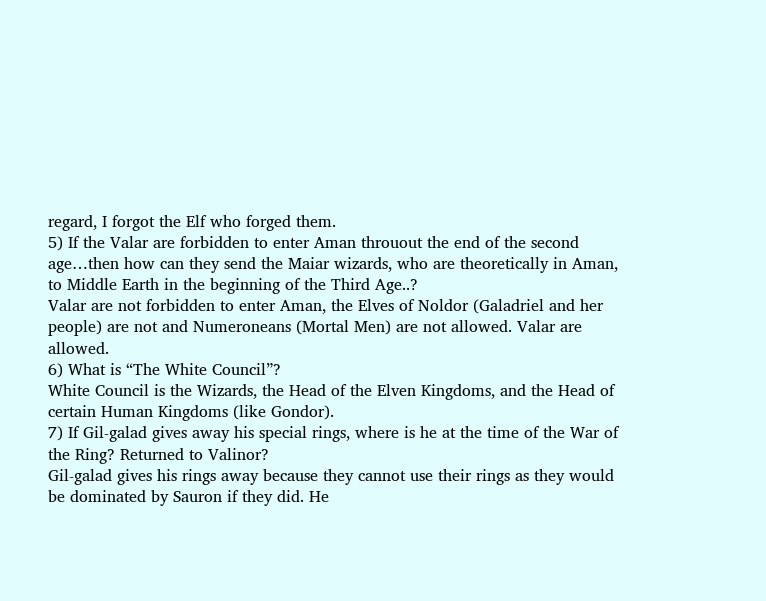regard, I forgot the Elf who forged them.
5) If the Valar are forbidden to enter Aman throuout the end of the second age…then how can they send the Maiar wizards, who are theoretically in Aman, to Middle Earth in the beginning of the Third Age..?
Valar are not forbidden to enter Aman, the Elves of Noldor (Galadriel and her people) are not and Numeroneans (Mortal Men) are not allowed. Valar are allowed.
6) What is “The White Council”?
White Council is the Wizards, the Head of the Elven Kingdoms, and the Head of certain Human Kingdoms (like Gondor).
7) If Gil-galad gives away his special rings, where is he at the time of the War of the Ring? Returned to Valinor?
Gil-galad gives his rings away because they cannot use their rings as they would be dominated by Sauron if they did. He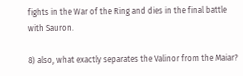fights in the War of the Ring and dies in the final battle with Sauron.

8) also, what exactly separates the Valinor from the Maiar?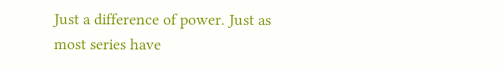Just a difference of power. Just as most series have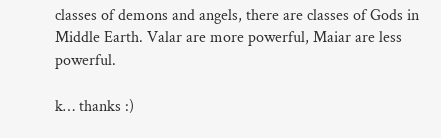classes of demons and angels, there are classes of Gods in Middle Earth. Valar are more powerful, Maiar are less powerful.

k… thanks :)